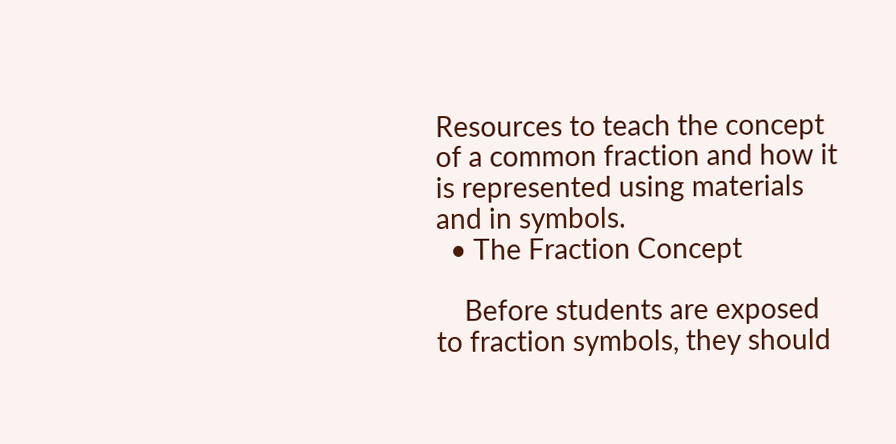Resources to teach the concept of a common fraction and how it is represented using materials and in symbols.
  • The Fraction Concept

    Before students are exposed to fraction symbols, they should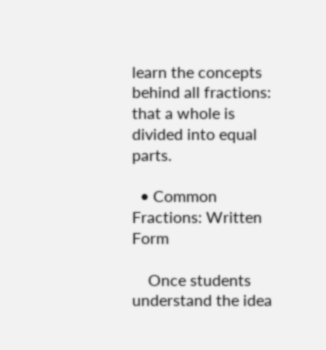learn the concepts behind all fractions: that a whole is divided into equal parts.

  • Common Fractions: Written Form

    Once students understand the idea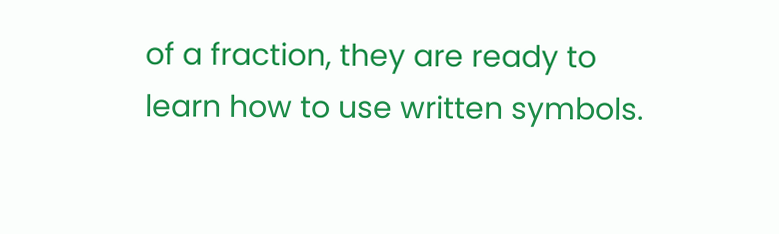of a fraction, they are ready to learn how to use written symbols.